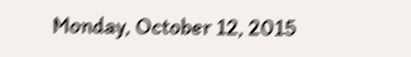Monday, October 12, 2015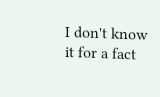I don't know it for a fact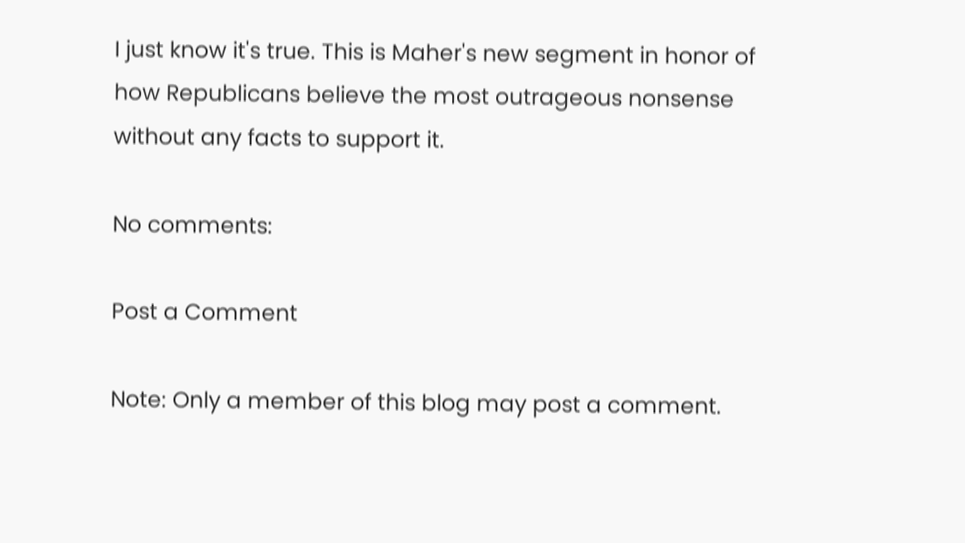I just know it's true. This is Maher's new segment in honor of how Republicans believe the most outrageous nonsense without any facts to support it.

No comments:

Post a Comment

Note: Only a member of this blog may post a comment.